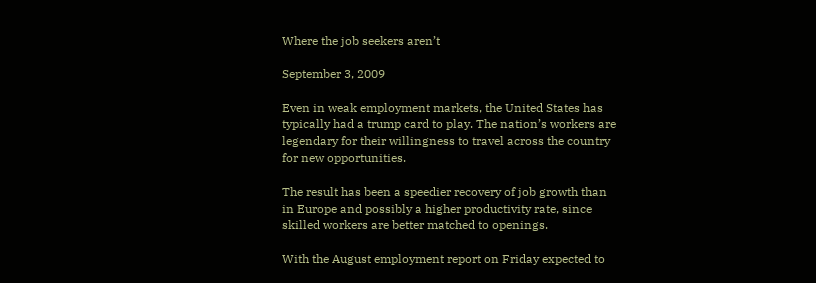Where the job seekers aren’t

September 3, 2009

Even in weak employment markets, the United States has typically had a trump card to play. The nation’s workers are legendary for their willingness to travel across the country for new opportunities.

The result has been a speedier recovery of job growth than in Europe and possibly a higher productivity rate, since skilled workers are better matched to openings.

With the August employment report on Friday expected to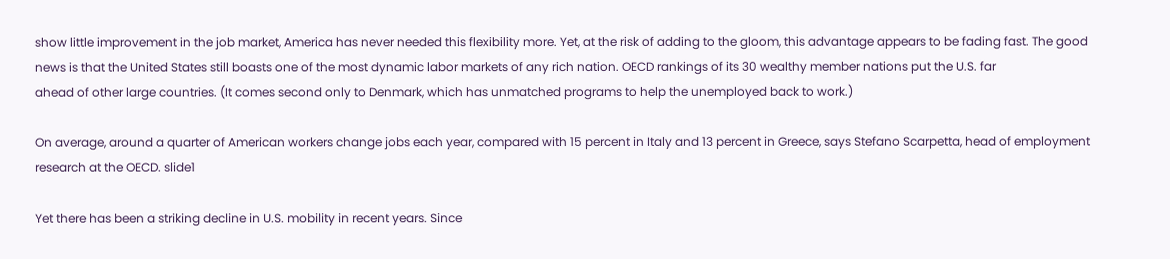show little improvement in the job market, America has never needed this flexibility more. Yet, at the risk of adding to the gloom, this advantage appears to be fading fast. The good news is that the United States still boasts one of the most dynamic labor markets of any rich nation. OECD rankings of its 30 wealthy member nations put the U.S. far
ahead of other large countries. (It comes second only to Denmark, which has unmatched programs to help the unemployed back to work.)

On average, around a quarter of American workers change jobs each year, compared with 15 percent in Italy and 13 percent in Greece, says Stefano Scarpetta, head of employment research at the OECD. slide1

Yet there has been a striking decline in U.S. mobility in recent years. Since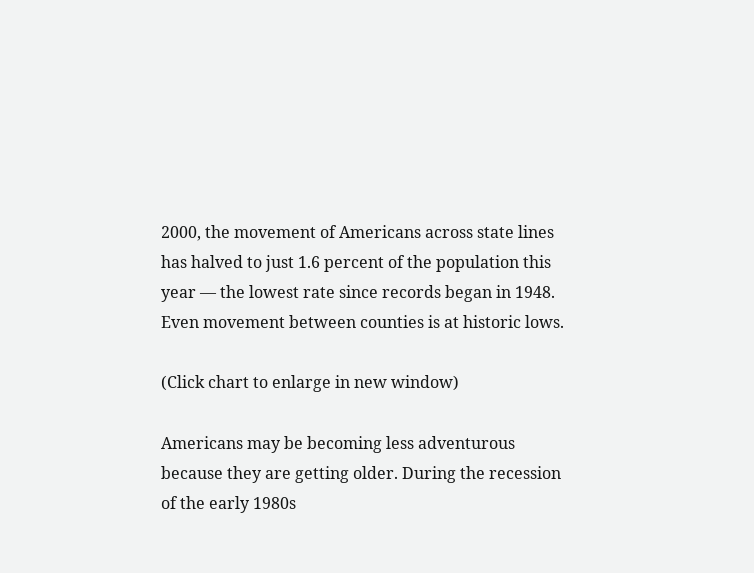2000, the movement of Americans across state lines has halved to just 1.6 percent of the population this year — the lowest rate since records began in 1948. Even movement between counties is at historic lows.

(Click chart to enlarge in new window)

Americans may be becoming less adventurous because they are getting older. During the recession of the early 1980s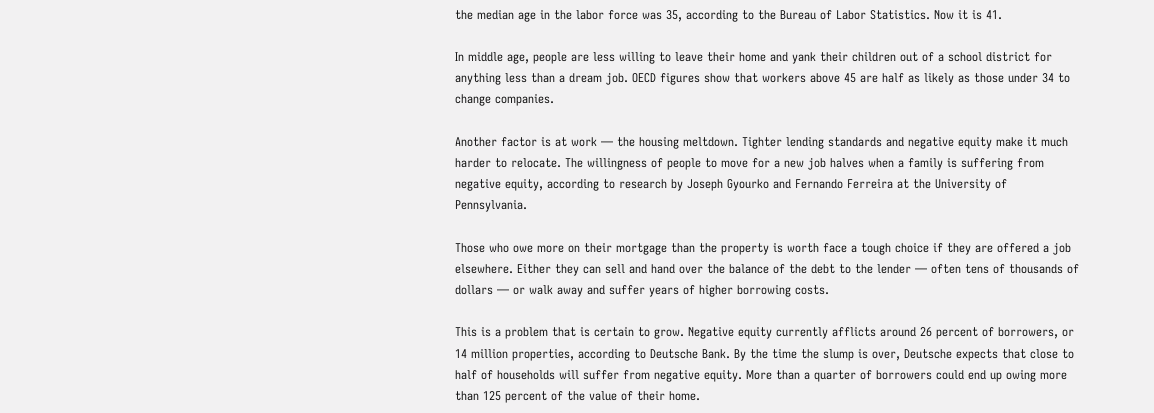the median age in the labor force was 35, according to the Bureau of Labor Statistics. Now it is 41.

In middle age, people are less willing to leave their home and yank their children out of a school district for anything less than a dream job. OECD figures show that workers above 45 are half as likely as those under 34 to change companies.

Another factor is at work — the housing meltdown. Tighter lending standards and negative equity make it much harder to relocate. The willingness of people to move for a new job halves when a family is suffering from negative equity, according to research by Joseph Gyourko and Fernando Ferreira at the University of Pennsylvania.

Those who owe more on their mortgage than the property is worth face a tough choice if they are offered a job elsewhere. Either they can sell and hand over the balance of the debt to the lender — often tens of thousands of dollars — or walk away and suffer years of higher borrowing costs.

This is a problem that is certain to grow. Negative equity currently afflicts around 26 percent of borrowers, or 14 million properties, according to Deutsche Bank. By the time the slump is over, Deutsche expects that close to half of households will suffer from negative equity. More than a quarter of borrowers could end up owing more than 125 percent of the value of their home.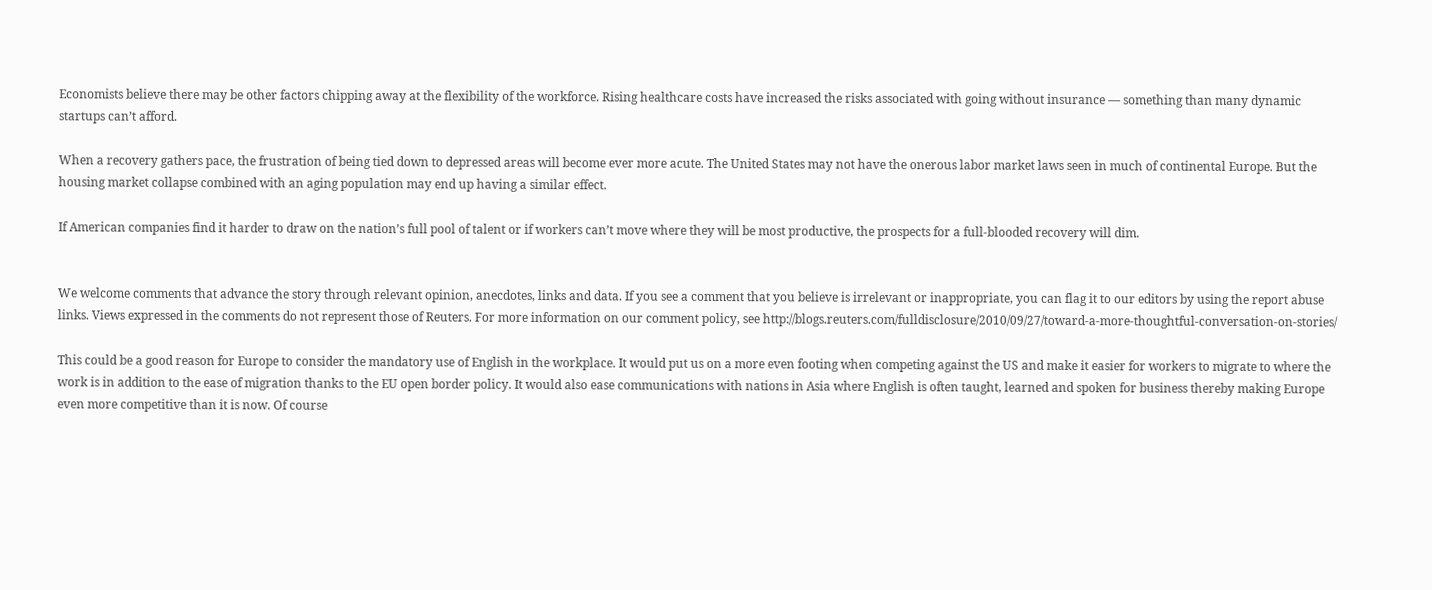Economists believe there may be other factors chipping away at the flexibility of the workforce. Rising healthcare costs have increased the risks associated with going without insurance — something than many dynamic startups can’t afford.

When a recovery gathers pace, the frustration of being tied down to depressed areas will become ever more acute. The United States may not have the onerous labor market laws seen in much of continental Europe. But the housing market collapse combined with an aging population may end up having a similar effect.

If American companies find it harder to draw on the nation’s full pool of talent or if workers can’t move where they will be most productive, the prospects for a full-blooded recovery will dim.


We welcome comments that advance the story through relevant opinion, anecdotes, links and data. If you see a comment that you believe is irrelevant or inappropriate, you can flag it to our editors by using the report abuse links. Views expressed in the comments do not represent those of Reuters. For more information on our comment policy, see http://blogs.reuters.com/fulldisclosure/2010/09/27/toward-a-more-thoughtful-conversation-on-stories/

This could be a good reason for Europe to consider the mandatory use of English in the workplace. It would put us on a more even footing when competing against the US and make it easier for workers to migrate to where the work is in addition to the ease of migration thanks to the EU open border policy. It would also ease communications with nations in Asia where English is often taught, learned and spoken for business thereby making Europe even more competitive than it is now. Of course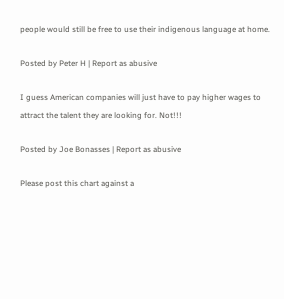people would still be free to use their indigenous language at home.

Posted by Peter H | Report as abusive

I guess American companies will just have to pay higher wages to attract the talent they are looking for. Not!!!

Posted by Joe Bonasses | Report as abusive

Please post this chart against a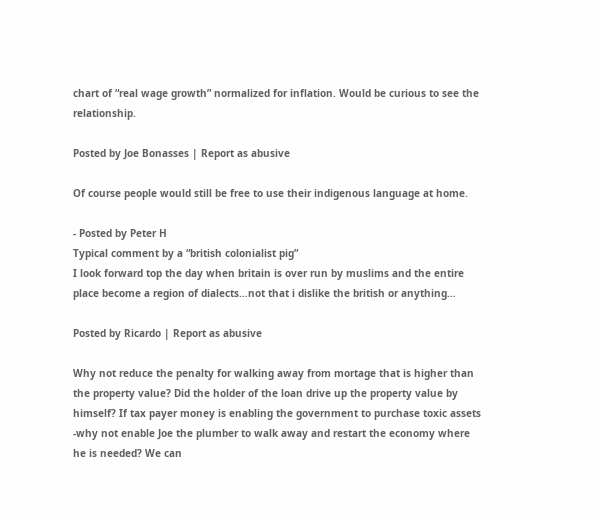chart of “real wage growth” normalized for inflation. Would be curious to see the relationship.

Posted by Joe Bonasses | Report as abusive

Of course people would still be free to use their indigenous language at home.

- Posted by Peter H
Typical comment by a “british colonialist pig”
I look forward top the day when britain is over run by muslims and the entire place become a region of dialects…not that i dislike the british or anything…

Posted by Ricardo | Report as abusive

Why not reduce the penalty for walking away from mortage that is higher than the property value? Did the holder of the loan drive up the property value by himself? If tax payer money is enabling the government to purchase toxic assets -why not enable Joe the plumber to walk away and restart the economy where he is needed? We can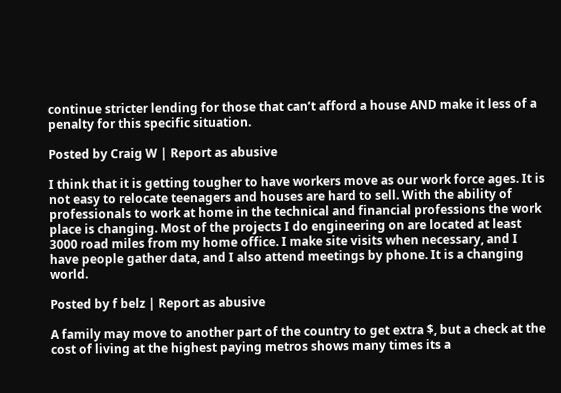continue stricter lending for those that can’t afford a house AND make it less of a penalty for this specific situation.

Posted by Craig W | Report as abusive

I think that it is getting tougher to have workers move as our work force ages. It is not easy to relocate teenagers and houses are hard to sell. With the ability of professionals to work at home in the technical and financial professions the work place is changing. Most of the projects I do engineering on are located at least 3000 road miles from my home office. I make site visits when necessary, and I have people gather data, and I also attend meetings by phone. It is a changing world.

Posted by f belz | Report as abusive

A family may move to another part of the country to get extra $, but a check at the cost of living at the highest paying metros shows many times its a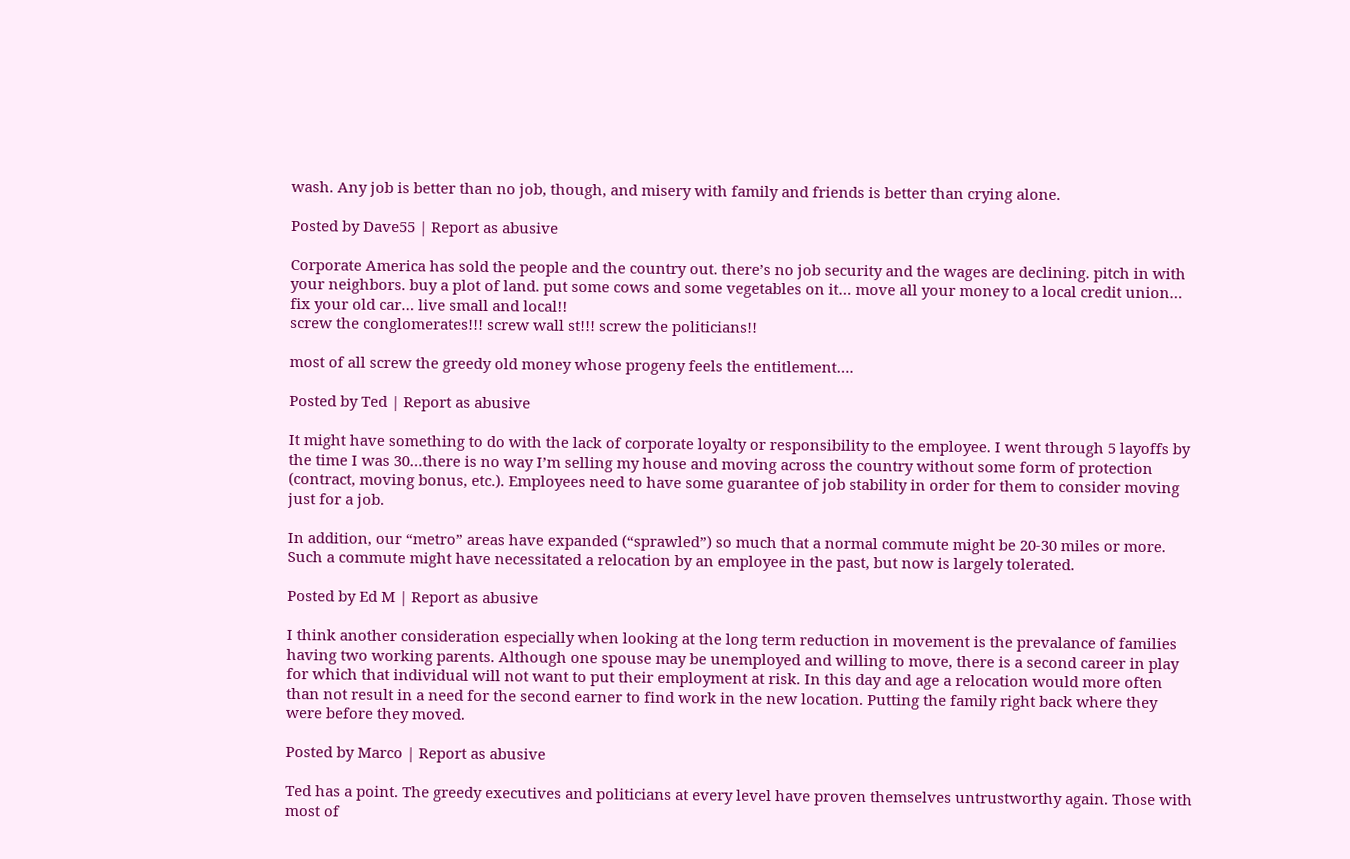wash. Any job is better than no job, though, and misery with family and friends is better than crying alone.

Posted by Dave55 | Report as abusive

Corporate America has sold the people and the country out. there’s no job security and the wages are declining. pitch in with your neighbors. buy a plot of land. put some cows and some vegetables on it… move all your money to a local credit union… fix your old car… live small and local!!
screw the conglomerates!!! screw wall st!!! screw the politicians!!

most of all screw the greedy old money whose progeny feels the entitlement….

Posted by Ted | Report as abusive

It might have something to do with the lack of corporate loyalty or responsibility to the employee. I went through 5 layoffs by the time I was 30…there is no way I’m selling my house and moving across the country without some form of protection (contract, moving bonus, etc.). Employees need to have some guarantee of job stability in order for them to consider moving just for a job.

In addition, our “metro” areas have expanded (“sprawled”) so much that a normal commute might be 20-30 miles or more. Such a commute might have necessitated a relocation by an employee in the past, but now is largely tolerated.

Posted by Ed M | Report as abusive

I think another consideration especially when looking at the long term reduction in movement is the prevalance of families having two working parents. Although one spouse may be unemployed and willing to move, there is a second career in play for which that individual will not want to put their employment at risk. In this day and age a relocation would more often than not result in a need for the second earner to find work in the new location. Putting the family right back where they were before they moved.

Posted by Marco | Report as abusive

Ted has a point. The greedy executives and politicians at every level have proven themselves untrustworthy again. Those with most of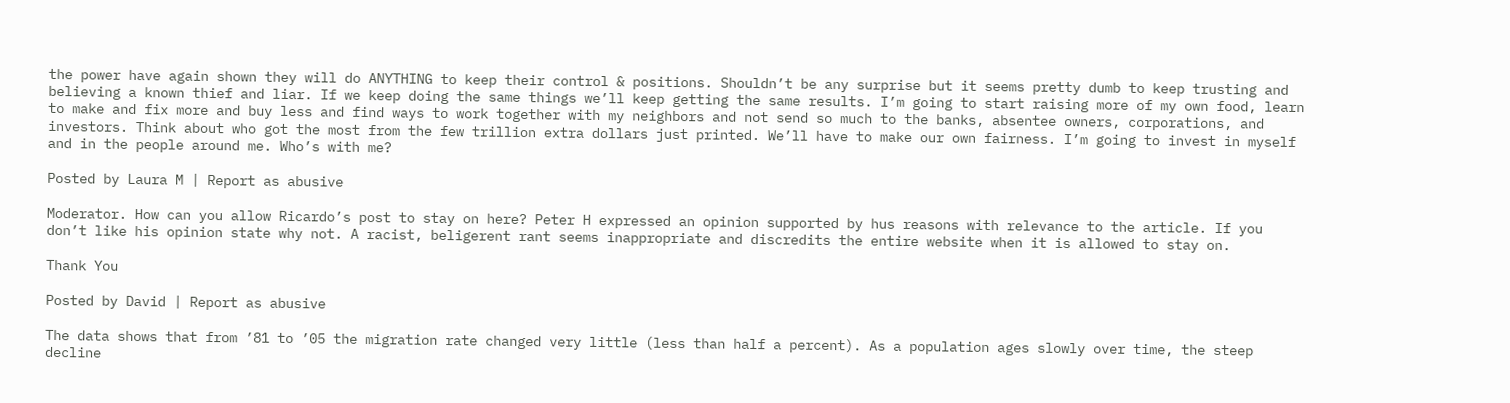the power have again shown they will do ANYTHING to keep their control & positions. Shouldn’t be any surprise but it seems pretty dumb to keep trusting and believing a known thief and liar. If we keep doing the same things we’ll keep getting the same results. I’m going to start raising more of my own food, learn to make and fix more and buy less and find ways to work together with my neighbors and not send so much to the banks, absentee owners, corporations, and investors. Think about who got the most from the few trillion extra dollars just printed. We’ll have to make our own fairness. I’m going to invest in myself and in the people around me. Who’s with me?

Posted by Laura M | Report as abusive

Moderator. How can you allow Ricardo’s post to stay on here? Peter H expressed an opinion supported by hus reasons with relevance to the article. If you don’t like his opinion state why not. A racist, beligerent rant seems inappropriate and discredits the entire website when it is allowed to stay on.

Thank You

Posted by David | Report as abusive

The data shows that from ’81 to ’05 the migration rate changed very little (less than half a percent). As a population ages slowly over time, the steep decline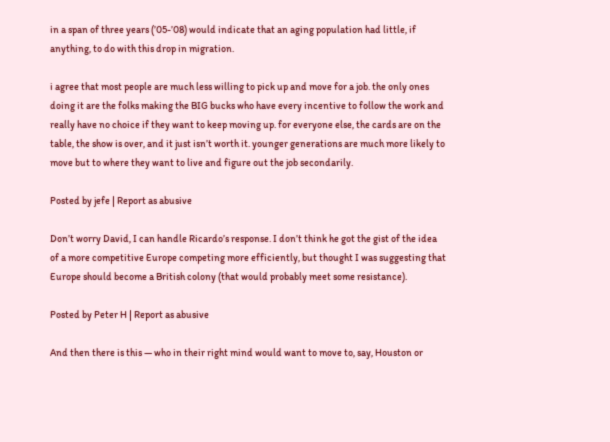in a span of three years (’05-’08) would indicate that an aging population had little, if anything, to do with this drop in migration.

i agree that most people are much less willing to pick up and move for a job. the only ones doing it are the folks making the BIG bucks who have every incentive to follow the work and really have no choice if they want to keep moving up. for everyone else, the cards are on the table, the show is over, and it just isn’t worth it. younger generations are much more likely to move but to where they want to live and figure out the job secondarily.

Posted by jefe | Report as abusive

Don’t worry David, I can handle Ricardo’s response. I don’t think he got the gist of the idea of a more competitive Europe competing more efficiently, but thought I was suggesting that Europe should become a British colony (that would probably meet some resistance).

Posted by Peter H | Report as abusive

And then there is this — who in their right mind would want to move to, say, Houston or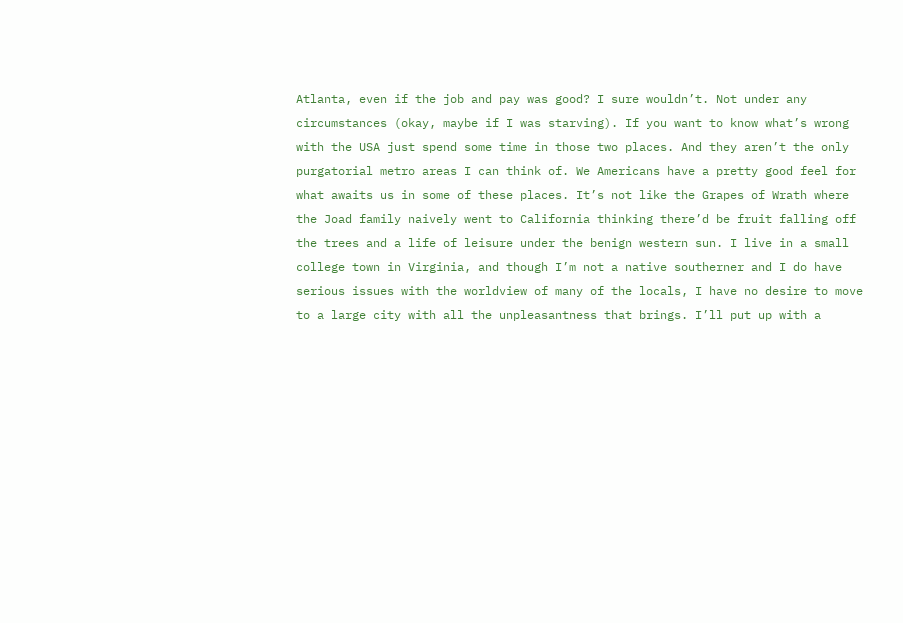Atlanta, even if the job and pay was good? I sure wouldn’t. Not under any circumstances (okay, maybe if I was starving). If you want to know what’s wrong with the USA just spend some time in those two places. And they aren’t the only purgatorial metro areas I can think of. We Americans have a pretty good feel for what awaits us in some of these places. It’s not like the Grapes of Wrath where the Joad family naively went to California thinking there’d be fruit falling off the trees and a life of leisure under the benign western sun. I live in a small college town in Virginia, and though I’m not a native southerner and I do have serious issues with the worldview of many of the locals, I have no desire to move to a large city with all the unpleasantness that brings. I’ll put up with a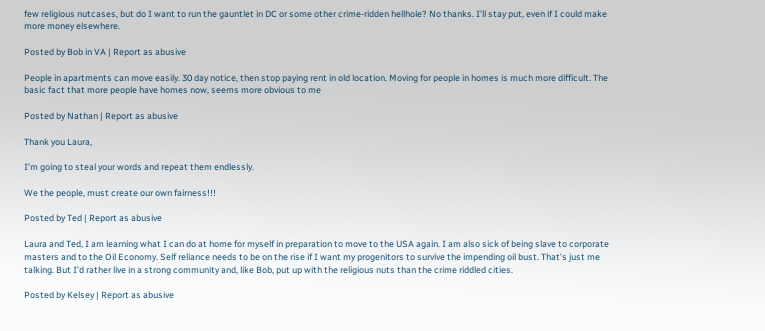few religious nutcases, but do I want to run the gauntlet in DC or some other crime-ridden hellhole? No thanks. I’ll stay put, even if I could make more money elsewhere.

Posted by Bob in VA | Report as abusive

People in apartments can move easily. 30 day notice, then stop paying rent in old location. Moving for people in homes is much more difficult. The basic fact that more people have homes now, seems more obvious to me

Posted by Nathan | Report as abusive

Thank you Laura,

I’m going to steal your words and repeat them endlessly.

We the people, must create our own fairness!!!

Posted by Ted | Report as abusive

Laura and Ted, I am learning what I can do at home for myself in preparation to move to the USA again. I am also sick of being slave to corporate masters and to the Oil Economy. Self reliance needs to be on the rise if I want my progenitors to survive the impending oil bust. That’s just me talking. But I’d rather live in a strong community and, like Bob, put up with the religious nuts than the crime riddled cities.

Posted by Kelsey | Report as abusive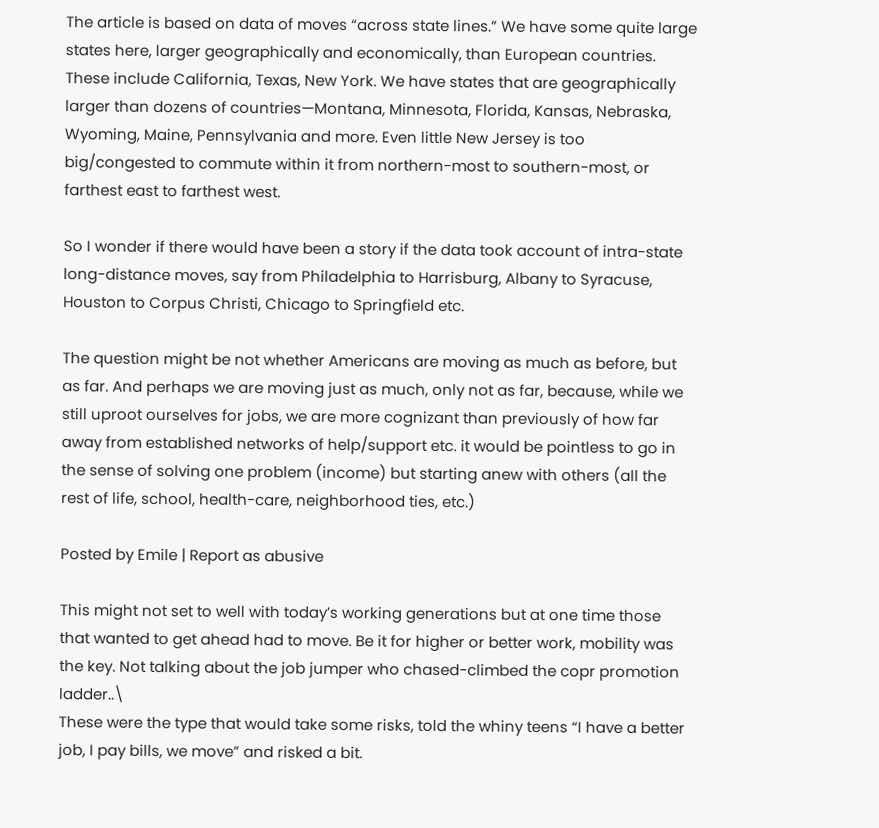The article is based on data of moves “across state lines.” We have some quite large states here, larger geographically and economically, than European countries. These include California, Texas, New York. We have states that are geographically larger than dozens of countries—Montana, Minnesota, Florida, Kansas, Nebraska, Wyoming, Maine, Pennsylvania and more. Even little New Jersey is too big/congested to commute within it from northern-most to southern-most, or farthest east to farthest west.

So I wonder if there would have been a story if the data took account of intra-state long-distance moves, say from Philadelphia to Harrisburg, Albany to Syracuse, Houston to Corpus Christi, Chicago to Springfield etc.

The question might be not whether Americans are moving as much as before, but as far. And perhaps we are moving just as much, only not as far, because, while we still uproot ourselves for jobs, we are more cognizant than previously of how far away from established networks of help/support etc. it would be pointless to go in the sense of solving one problem (income) but starting anew with others (all the rest of life, school, health-care, neighborhood ties, etc.)

Posted by Emile | Report as abusive

This might not set to well with today’s working generations but at one time those that wanted to get ahead had to move. Be it for higher or better work, mobility was the key. Not talking about the job jumper who chased-climbed the copr promotion ladder..\
These were the type that would take some risks, told the whiny teens “I have a better job, I pay bills, we move” and risked a bit.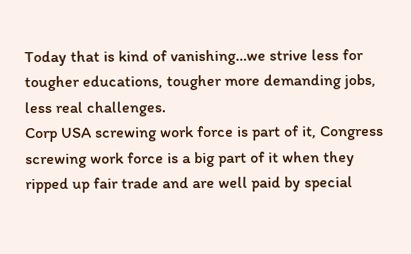Today that is kind of vanishing…we strive less for tougher educations, tougher more demanding jobs, less real challenges.
Corp USA screwing work force is part of it, Congress screwing work force is a big part of it when they ripped up fair trade and are well paid by special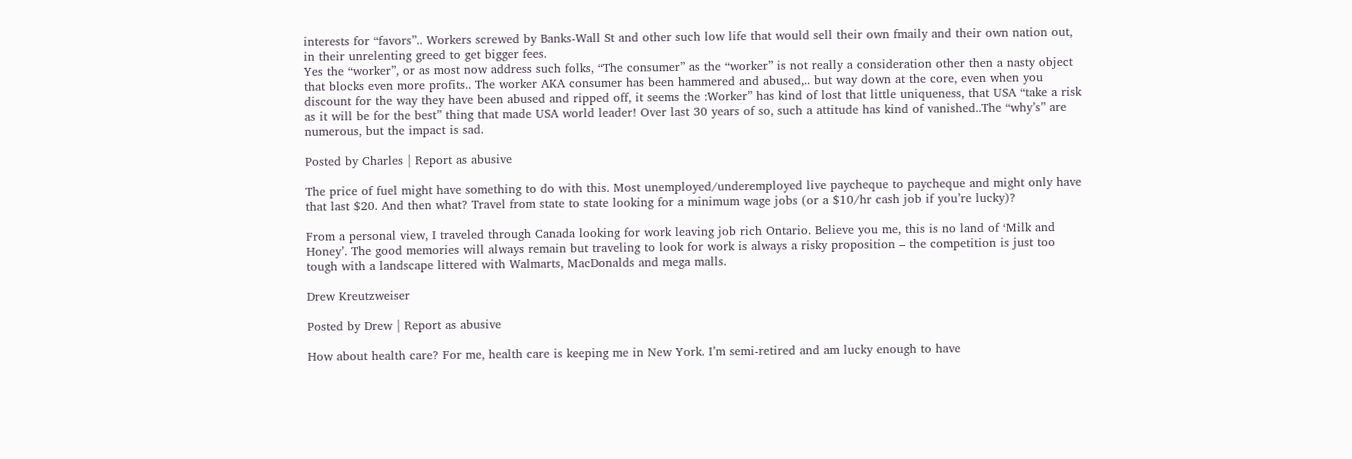interests for “favors”.. Workers screwed by Banks-Wall St and other such low life that would sell their own fmaily and their own nation out, in their unrelenting greed to get bigger fees.
Yes the “worker”, or as most now address such folks, “The consumer” as the “worker” is not really a consideration other then a nasty object that blocks even more profits.. The worker AKA consumer has been hammered and abused,.. but way down at the core, even when you discount for the way they have been abused and ripped off, it seems the :Worker” has kind of lost that little uniqueness, that USA “take a risk as it will be for the best” thing that made USA world leader! Over last 30 years of so, such a attitude has kind of vanished..The “why’s” are numerous, but the impact is sad.

Posted by Charles | Report as abusive

The price of fuel might have something to do with this. Most unemployed/underemployed live paycheque to paycheque and might only have that last $20. And then what? Travel from state to state looking for a minimum wage jobs (or a $10/hr cash job if you’re lucky)?

From a personal view, I traveled through Canada looking for work leaving job rich Ontario. Believe you me, this is no land of ‘Milk and Honey’. The good memories will always remain but traveling to look for work is always a risky proposition – the competition is just too tough with a landscape littered with Walmarts, MacDonalds and mega malls.

Drew Kreutzweiser

Posted by Drew | Report as abusive

How about health care? For me, health care is keeping me in New York. I’m semi-retired and am lucky enough to have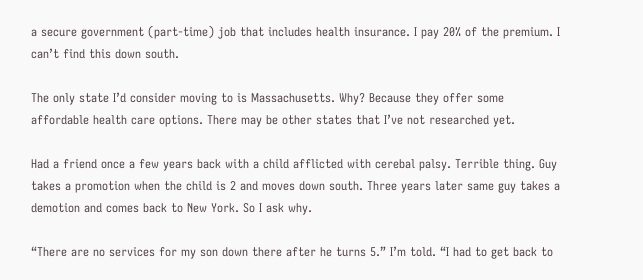a secure government (part-time) job that includes health insurance. I pay 20% of the premium. I can’t find this down south.

The only state I’d consider moving to is Massachusetts. Why? Because they offer some affordable health care options. There may be other states that I’ve not researched yet.

Had a friend once a few years back with a child afflicted with cerebal palsy. Terrible thing. Guy takes a promotion when the child is 2 and moves down south. Three years later same guy takes a demotion and comes back to New York. So I ask why.

“There are no services for my son down there after he turns 5.” I’m told. “I had to get back to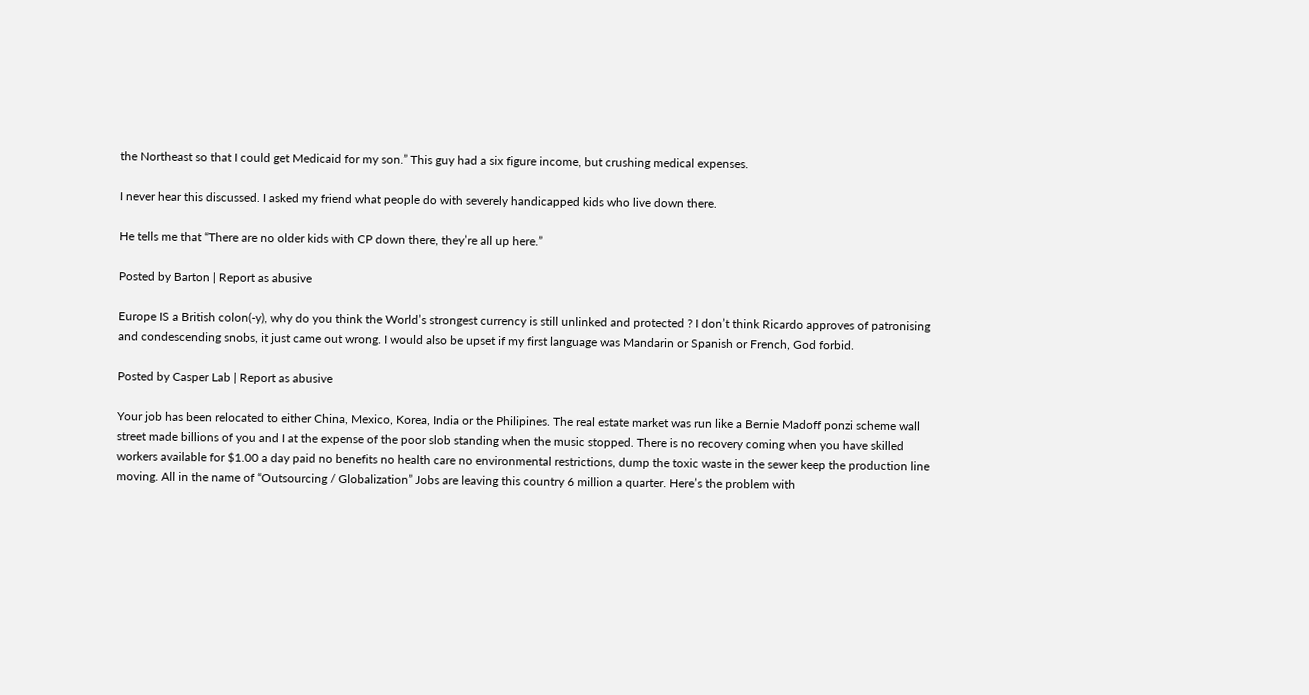the Northeast so that I could get Medicaid for my son.” This guy had a six figure income, but crushing medical expenses.

I never hear this discussed. I asked my friend what people do with severely handicapped kids who live down there.

He tells me that “There are no older kids with CP down there, they’re all up here.”

Posted by Barton | Report as abusive

Europe IS a British colon(-y), why do you think the World’s strongest currency is still unlinked and protected ? I don’t think Ricardo approves of patronising and condescending snobs, it just came out wrong. I would also be upset if my first language was Mandarin or Spanish or French, God forbid.

Posted by Casper Lab | Report as abusive

Your job has been relocated to either China, Mexico, Korea, India or the Philipines. The real estate market was run like a Bernie Madoff ponzi scheme wall street made billions of you and I at the expense of the poor slob standing when the music stopped. There is no recovery coming when you have skilled workers available for $1.00 a day paid no benefits no health care no environmental restrictions, dump the toxic waste in the sewer keep the production line moving. All in the name of “Outsourcing / Globalization” Jobs are leaving this country 6 million a quarter. Here’s the problem with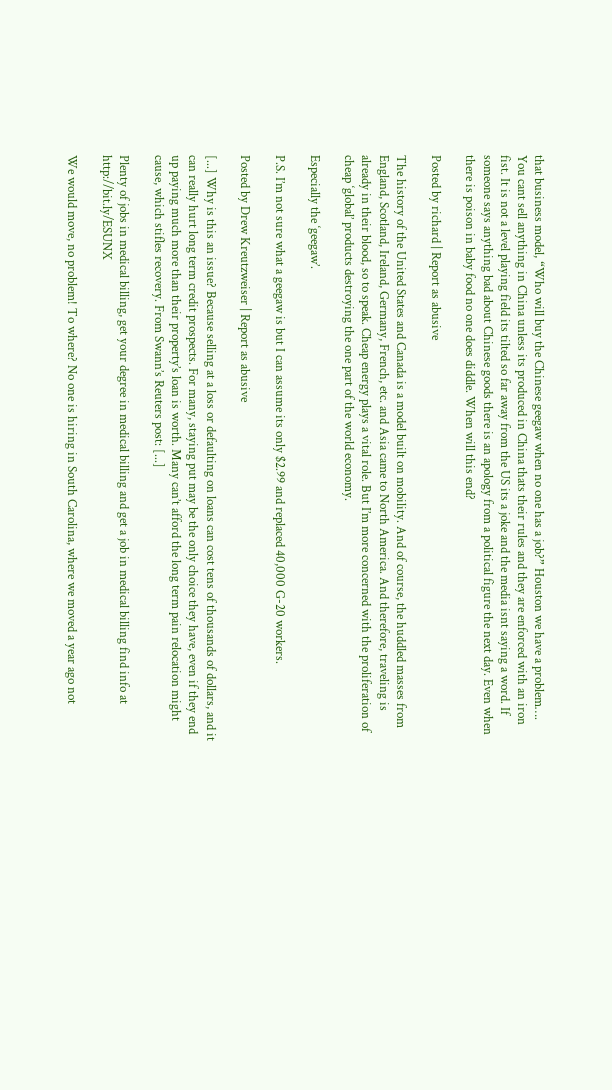that business model, “Who will buy the Chinese geegaw when no one has a job?” Houston we have a problem…. You cant sell anything in China unless its produced in China thats their rules and they are enforced with an iron fist. It is not a level playing field its tilted so far away from the US its a joke and the media isnt saying a word. If someone says anything bad about Chinese goods there is an apology from a political figure the next day. Even when there is poison in baby food no one does diddle. When will this end?

Posted by richard | Report as abusive

The history of the United States and Canada is a model built on mobility. And of course, the huddled masses from England, Scotland, Ireland, Germany, French, etc. and Asia came to North America. And therefore, traveling is already in their blood, so to speak. Cheap energy plays a vital role. But I’m more concerned with the proliferation of cheap ‘global’ products destroying the one part of the world economy.

Especially the ‘geegaw’.

P.S. I’m not sure what a geegaw is but I can assume its only $2.99 and replaced 40,000 G-20 workers.

Posted by Drew Kreutzweiser | Report as abusive

[...] Why is this an issue? Because selling at a loss or defaulting on loans can cost tens of thousands of dollars, and it can really hurt long term credit prospects. For many, staying put may be the only choice they have, even if they end up paying much more than their property’s loan is worth. Many can’t afford the long term pain relocation might cause, which stifles recovery. From Swann’s Reuters post: [...]

Plenty of jobs in medical billing, get your degree in medical billing and get a job in medical billing find info at http://bit.ly/ESUNX

We would move, no problem! To where? No one is hiring in South Carolina, where we moved a year ago not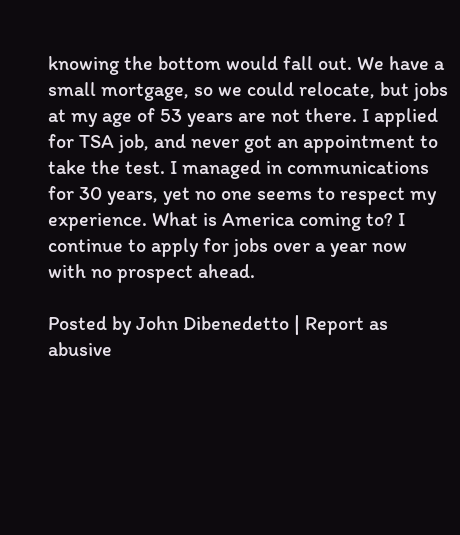knowing the bottom would fall out. We have a small mortgage, so we could relocate, but jobs at my age of 53 years are not there. I applied for TSA job, and never got an appointment to take the test. I managed in communications for 30 years, yet no one seems to respect my experience. What is America coming to? I continue to apply for jobs over a year now with no prospect ahead.

Posted by John Dibenedetto | Report as abusive